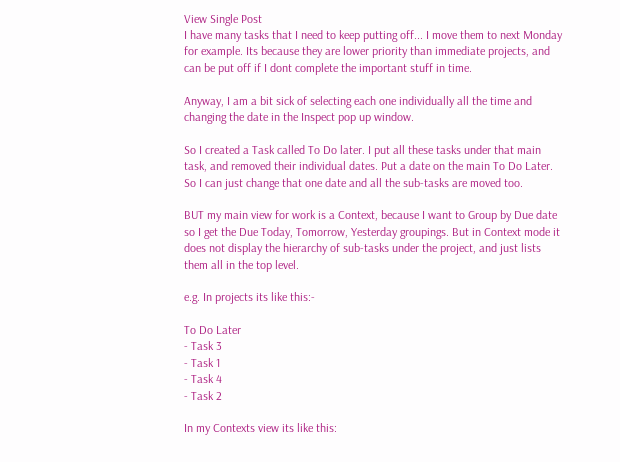View Single Post
I have many tasks that I need to keep putting off... I move them to next Monday for example. Its because they are lower priority than immediate projects, and can be put off if I dont complete the important stuff in time.

Anyway, I am a bit sick of selecting each one individually all the time and changing the date in the Inspect pop up window.

So I created a Task called To Do later. I put all these tasks under that main task, and removed their individual dates. Put a date on the main To Do Later. So I can just change that one date and all the sub-tasks are moved too.

BUT my main view for work is a Context, because I want to Group by Due date so I get the Due Today, Tomorrow, Yesterday groupings. But in Context mode it does not display the hierarchy of sub-tasks under the project, and just lists them all in the top level.

e.g. In projects its like this:-

To Do Later
- Task 3
- Task 1
- Task 4
- Task 2

In my Contexts view its like this: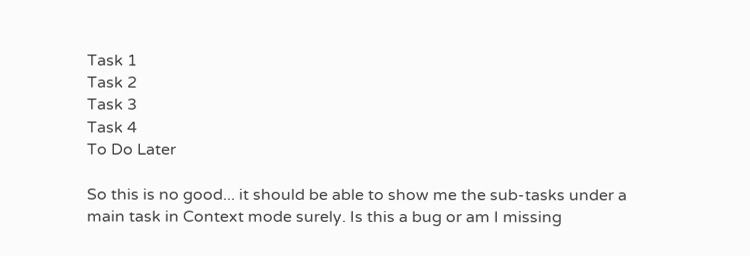Task 1
Task 2
Task 3
Task 4
To Do Later

So this is no good... it should be able to show me the sub-tasks under a main task in Context mode surely. Is this a bug or am I missing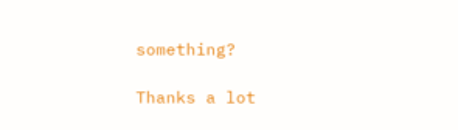something?

Thanks a lot